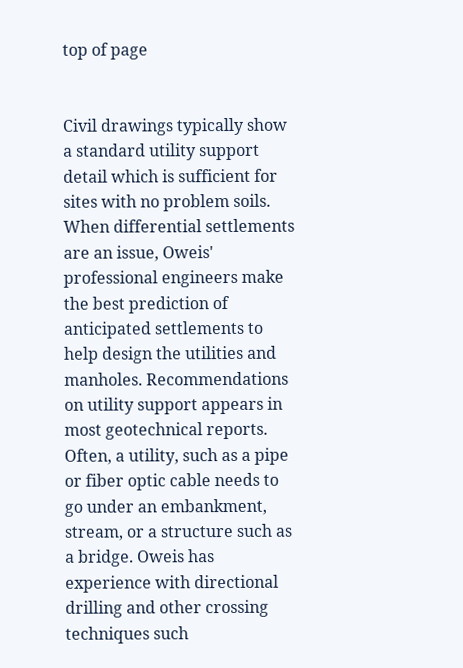top of page


Civil drawings typically show a standard utility support detail which is sufficient for sites with no problem soils. When differential settlements are an issue, Oweis' professional engineers make the best prediction of anticipated settlements to help design the utilities and manholes. Recommendations on utility support appears in most geotechnical reports. Often, a utility, such as a pipe or fiber optic cable needs to go under an embankment, stream, or a structure such as a bridge. Oweis has experience with directional drilling and other crossing techniques such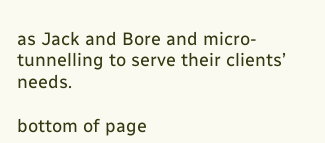as Jack and Bore and micro-tunnelling to serve their clients’ needs.

bottom of page